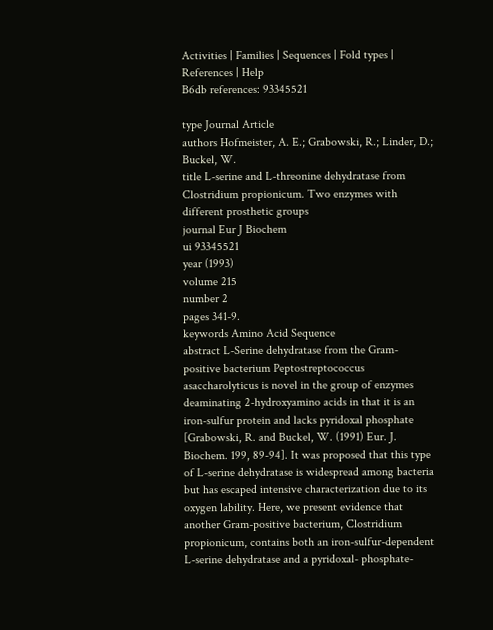Activities | Families | Sequences | Fold types | References | Help
B6db references: 93345521

type Journal Article
authors Hofmeister, A. E.; Grabowski, R.; Linder, D.; Buckel, W.
title L-serine and L-threonine dehydratase from Clostridium propionicum. Two enzymes with different prosthetic groups
journal Eur J Biochem
ui 93345521
year (1993)
volume 215
number 2
pages 341-9.
keywords Amino Acid Sequence
abstract L-Serine dehydratase from the Gram-positive bacterium Peptostreptococcus asaccharolyticus is novel in the group of enzymes deaminating 2-hydroxyamino acids in that it is an iron-sulfur protein and lacks pyridoxal phosphate [Grabowski, R. and Buckel, W. (1991) Eur. J. Biochem. 199, 89-94]. It was proposed that this type of L-serine dehydratase is widespread among bacteria but has escaped intensive characterization due to its oxygen lability. Here, we present evidence that another Gram-positive bacterium, Clostridium propionicum, contains both an iron-sulfur-dependent L-serine dehydratase and a pyridoxal- phosphate-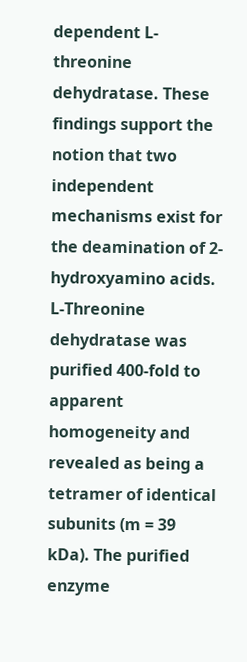dependent L-threonine dehydratase. These findings support the notion that two independent mechanisms exist for the deamination of 2- hydroxyamino acids. L-Threonine dehydratase was purified 400-fold to apparent homogeneity and revealed as being a tetramer of identical subunits (m = 39 kDa). The purified enzyme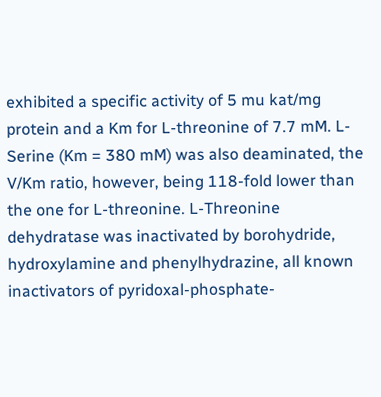exhibited a specific activity of 5 mu kat/mg protein and a Km for L-threonine of 7.7 mM. L- Serine (Km = 380 mM) was also deaminated, the V/Km ratio, however, being 118-fold lower than the one for L-threonine. L-Threonine dehydratase was inactivated by borohydride, hydroxylamine and phenylhydrazine, all known inactivators of pyridoxal-phosphate-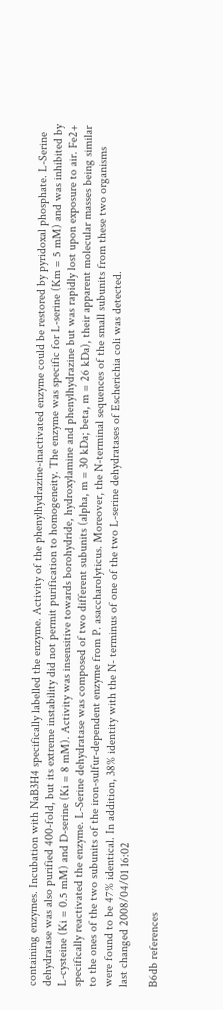containing enzymes. Incubation with NaB3H4 specifically labelled the enzyme. Activity of the phenylhydrazine-inactivated enzyme could be restored by pyridoxal phosphate. L-Serine dehydratase was also purified 400-fold, but its extreme instability did not permit purification to homogeneity. The enzyme was specific for L-serine (Km = 5 mM) and was inhibited by L-cysteine (Ki = 0.5 mM) and D-serine (Ki = 8 mM). Activity was insensitive towards borohydride, hydroxylamine and phenylhydrazine but was rapidly lost upon exposure to air. Fe2+ specifically reactivated the enzyme. L-Serine dehydratase was composed of two different subunits (alpha, m = 30 kDa; beta, m = 26 kDa), their apparent molecular masses being similar to the ones of the two subunits of the iron-sulfur-dependent enzyme from P. asaccharolyticus. Moreover, the N-terminal sequences of the small subunits from these two organisms were found to be 47% identical. In addition, 38% identity with the N- terminus of one of the two L-serine dehydratases of Escherichia coli was detected.
last changed 2008/04/01 16:02

B6db references